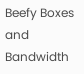Beefy Boxes and Bandwidth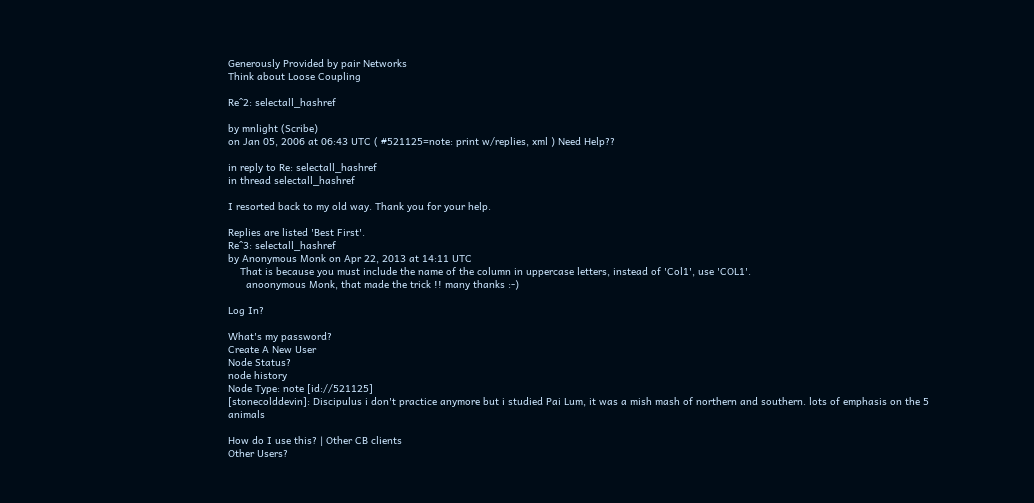Generously Provided by pair Networks
Think about Loose Coupling

Re^2: selectall_hashref

by mnlight (Scribe)
on Jan 05, 2006 at 06:43 UTC ( #521125=note: print w/replies, xml ) Need Help??

in reply to Re: selectall_hashref
in thread selectall_hashref

I resorted back to my old way. Thank you for your help.

Replies are listed 'Best First'.
Re^3: selectall_hashref
by Anonymous Monk on Apr 22, 2013 at 14:11 UTC
    That is because you must include the name of the column in uppercase letters, instead of 'Col1', use 'COL1'.
      anoonymous Monk, that made the trick !! many thanks :-)

Log In?

What's my password?
Create A New User
Node Status?
node history
Node Type: note [id://521125]
[stonecolddevin]: Discipulus i don't practice anymore but i studied Pai Lum, it was a mish mash of northern and southern. lots of emphasis on the 5 animals

How do I use this? | Other CB clients
Other Users?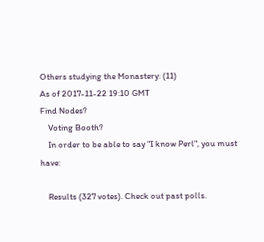Others studying the Monastery: (11)
As of 2017-11-22 19:10 GMT
Find Nodes?
    Voting Booth?
    In order to be able to say "I know Perl", you must have:

    Results (327 votes). Check out past polls.